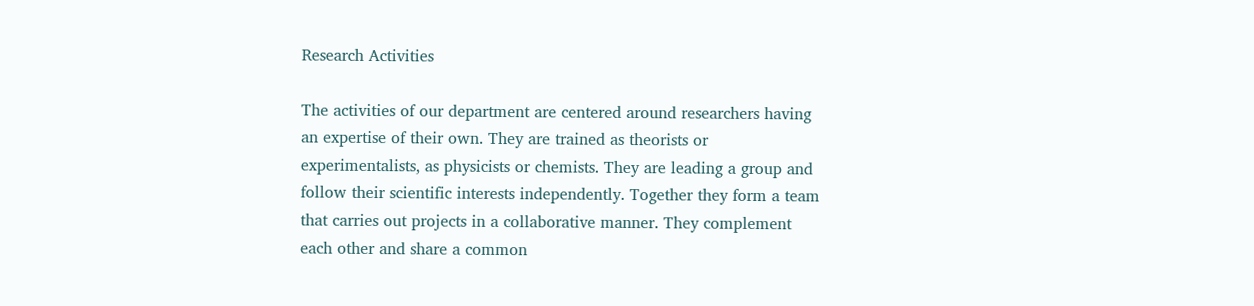Research Activities

The activities of our department are centered around researchers having an expertise of their own. They are trained as theorists or experimentalists, as physicists or chemists. They are leading a group and follow their scientific interests independently. Together they form a team that carries out projects in a collaborative manner. They complement each other and share a common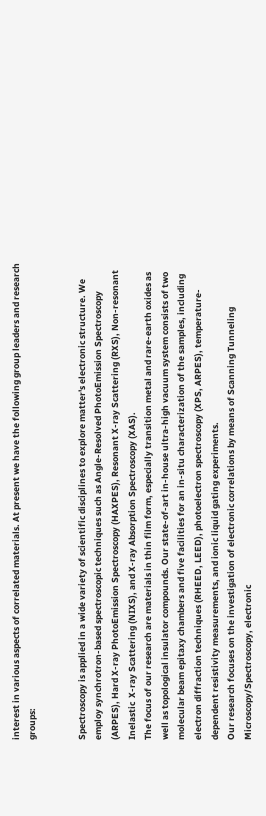interest in various aspects of correlated materials. At present we have the following group leaders and research groups:


Spectroscopy is applied in a wide variety of scientific disciplines to explore matter's electronic structure. We employ synchrotron-based spectroscopic techniques such as Angle-Resolved PhotoEmission Spectroscopy (ARPES), Hard X-ray PhotoEmission Spectroscopy (HAXPES), Resonant X-ray Scattering (RXS), Non-resonant Inelastic  X-ray Scattering (NIXS), and X-ray Absorption Spectroscopy (XAS).
The focus of our research are materials in thin film form, especially transition metal and rare-earth oxides as well as topological insulator compounds. Our state-of-art in-house ultra-high vacuum system consists of two molecular beam epitaxy chambers and five facilities for an in-situ characterization of the samples, including electron diffraction techniques (RHEED, LEED), photoelectron spectroscopy (XPS, ARPES), temperature-dependent resistivity measurements, and ionic liquid gating experiments.
Our research focuses on the investigation of electronic correlations by means of Scanning Tunneling Microscopy/Spectroscopy, electronic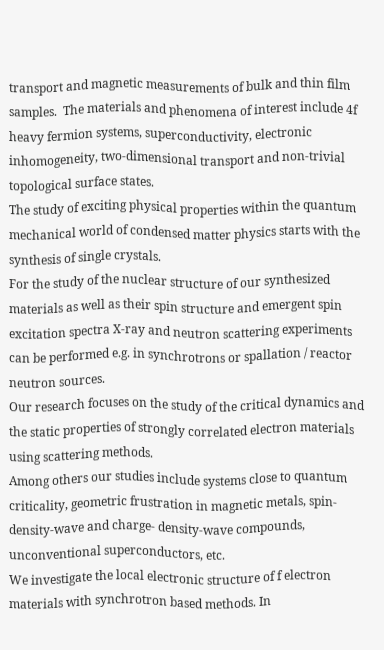transport and magnetic measurements of bulk and thin film samples.  The materials and phenomena of interest include 4f heavy fermion systems, superconductivity, electronic inhomogeneity, two-dimensional transport and non-trivial topological surface states.
The study of exciting physical properties within the quantum mechanical world of condensed matter physics starts with the synthesis of single crystals.
For the study of the nuclear structure of our synthesized materials as well as their spin structure and emergent spin excitation spectra X-ray and neutron scattering experiments can be performed e.g. in synchrotrons or spallation / reactor neutron sources.
Our research focuses on the study of the critical dynamics and the static properties of strongly correlated electron materials using scattering methods.
Among others our studies include systems close to quantum criticality, geometric frustration in magnetic metals, spin-density-wave and charge- density-wave compounds, unconventional superconductors, etc.
We investigate the local electronic structure of f electron materials with synchrotron based methods. In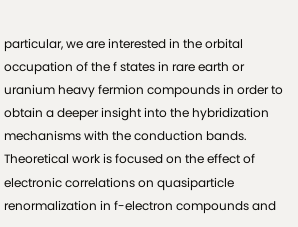particular, we are interested in the orbital occupation of the f states in rare earth or uranium heavy fermion compounds in order to obtain a deeper insight into the hybridization mechanisms with the conduction bands.
Theoretical work is focused on the effect of electronic correlations on quasiparticle renormalization in f-electron compounds and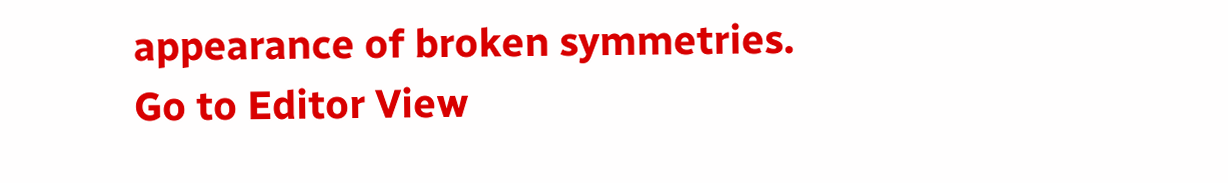appearance of broken symmetries.
Go to Editor View